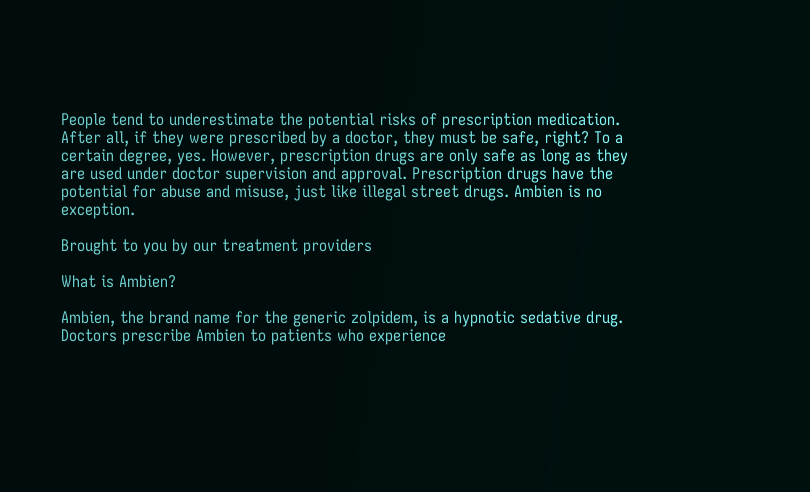People tend to underestimate the potential risks of prescription medication. After all, if they were prescribed by a doctor, they must be safe, right? To a certain degree, yes. However, prescription drugs are only safe as long as they are used under doctor supervision and approval. Prescription drugs have the potential for abuse and misuse, just like illegal street drugs. Ambien is no exception.

Brought to you by our treatment providers

What is Ambien?

Ambien, the brand name for the generic zolpidem, is a hypnotic sedative drug. Doctors prescribe Ambien to patients who experience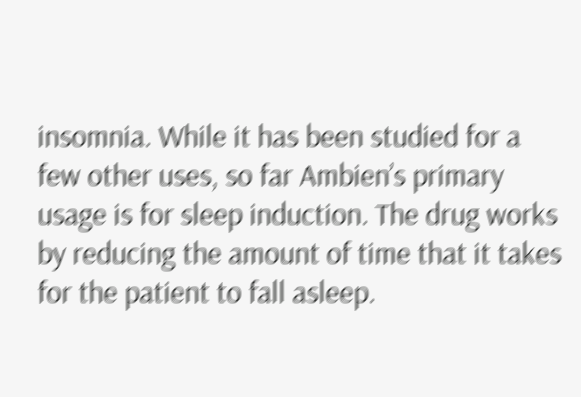insomnia. While it has been studied for a few other uses, so far Ambien’s primary usage is for sleep induction. The drug works by reducing the amount of time that it takes for the patient to fall asleep.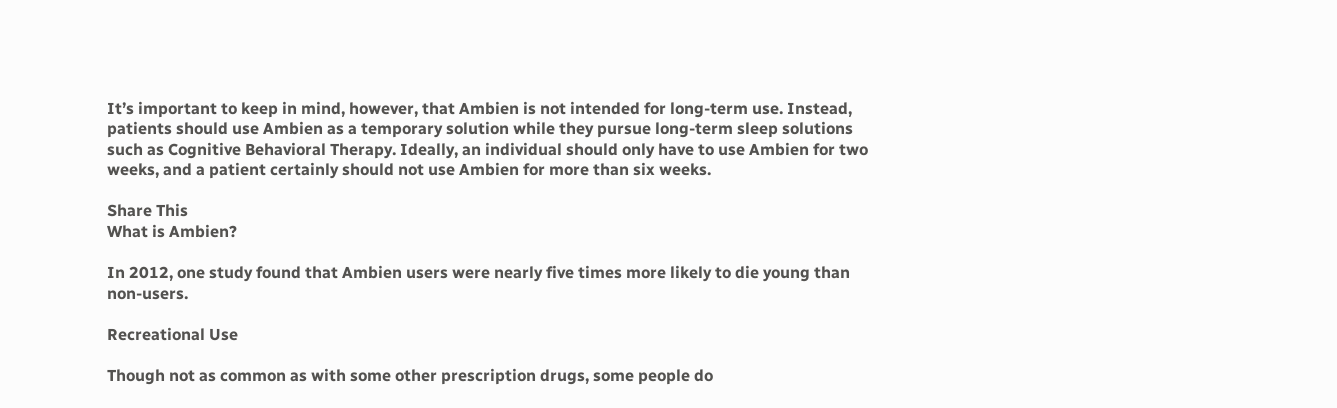It’s important to keep in mind, however, that Ambien is not intended for long-term use. Instead, patients should use Ambien as a temporary solution while they pursue long-term sleep solutions such as Cognitive Behavioral Therapy. Ideally, an individual should only have to use Ambien for two weeks, and a patient certainly should not use Ambien for more than six weeks.

Share This
What is Ambien?

In 2012, one study found that Ambien users were nearly five times more likely to die young than non-users.

Recreational Use

Though not as common as with some other prescription drugs, some people do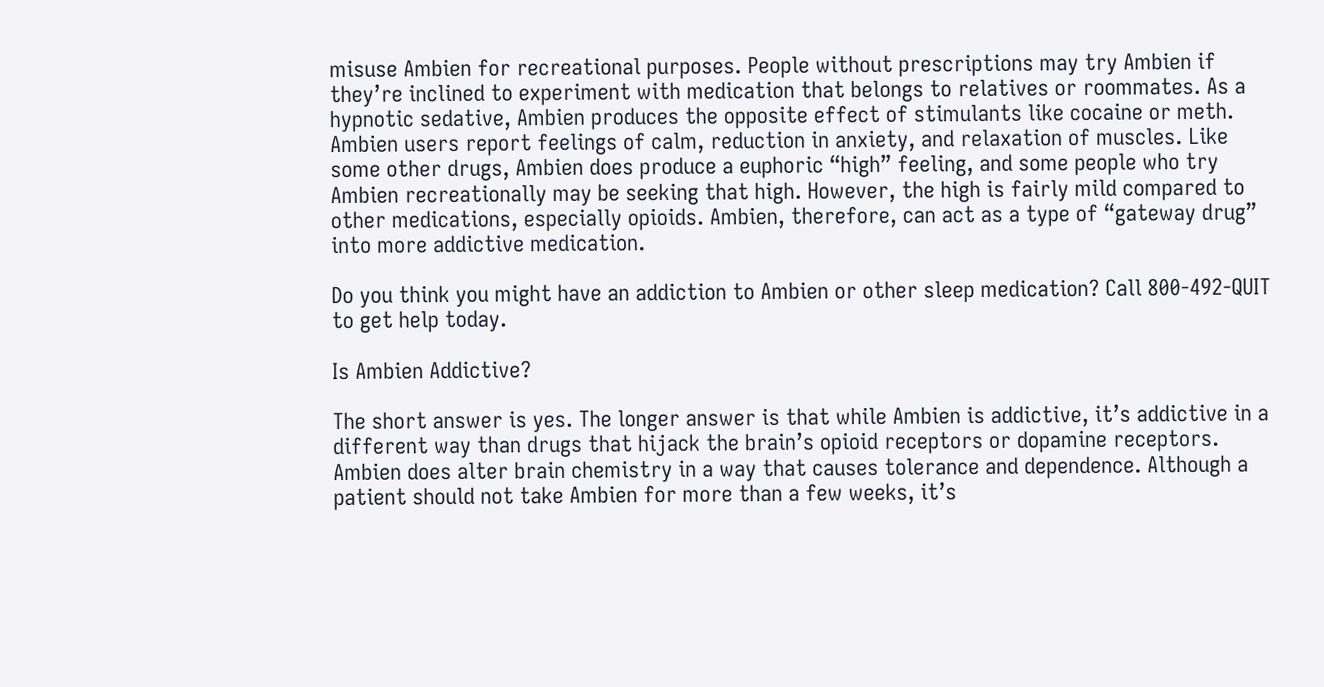misuse Ambien for recreational purposes. People without prescriptions may try Ambien if they’re inclined to experiment with medication that belongs to relatives or roommates. As a hypnotic sedative, Ambien produces the opposite effect of stimulants like cocaine or meth. Ambien users report feelings of calm, reduction in anxiety, and relaxation of muscles. Like some other drugs, Ambien does produce a euphoric “high” feeling, and some people who try Ambien recreationally may be seeking that high. However, the high is fairly mild compared to other medications, especially opioids. Ambien, therefore, can act as a type of “gateway drug” into more addictive medication.

Do you think you might have an addiction to Ambien or other sleep medication? Call 800-492-QUIT to get help today.

Is Ambien Addictive?

The short answer is yes. The longer answer is that while Ambien is addictive, it’s addictive in a different way than drugs that hijack the brain’s opioid receptors or dopamine receptors. Ambien does alter brain chemistry in a way that causes tolerance and dependence. Although a patient should not take Ambien for more than a few weeks, it’s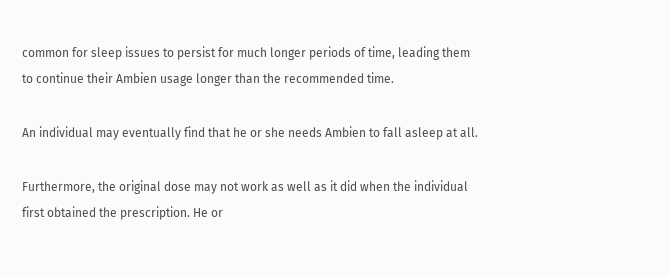common for sleep issues to persist for much longer periods of time, leading them to continue their Ambien usage longer than the recommended time.

An individual may eventually find that he or she needs Ambien to fall asleep at all.

Furthermore, the original dose may not work as well as it did when the individual first obtained the prescription. He or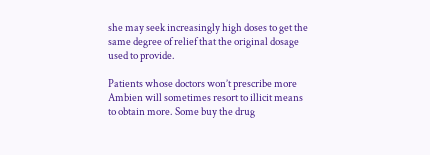she may seek increasingly high doses to get the same degree of relief that the original dosage used to provide.

Patients whose doctors won’t prescribe more Ambien will sometimes resort to illicit means to obtain more. Some buy the drug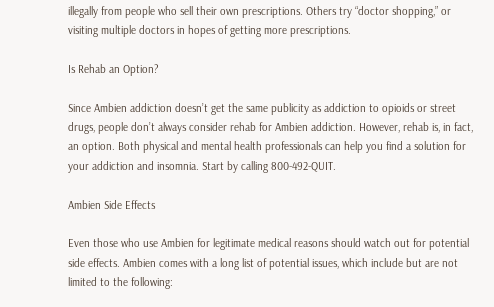illegally from people who sell their own prescriptions. Others try “doctor shopping,” or visiting multiple doctors in hopes of getting more prescriptions.

Is Rehab an Option?

Since Ambien addiction doesn’t get the same publicity as addiction to opioids or street drugs, people don’t always consider rehab for Ambien addiction. However, rehab is, in fact, an option. Both physical and mental health professionals can help you find a solution for your addiction and insomnia. Start by calling 800-492-QUIT.

Ambien Side Effects

Even those who use Ambien for legitimate medical reasons should watch out for potential side effects. Ambien comes with a long list of potential issues, which include but are not limited to the following: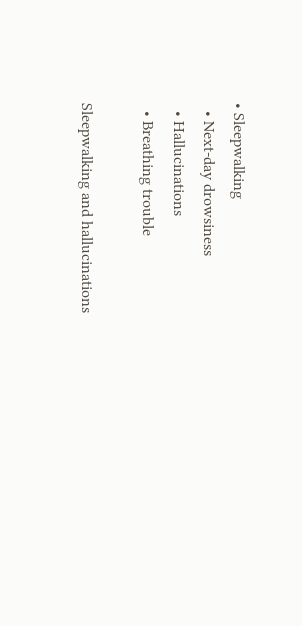• Sleepwalking
  • Next-day drowsiness
  • Hallucinations
  • Breathing trouble

Sleepwalking and hallucinations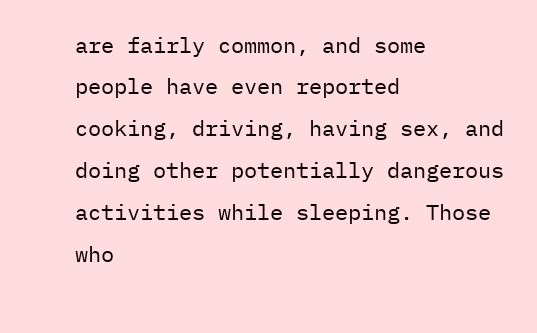are fairly common, and some people have even reported cooking, driving, having sex, and doing other potentially dangerous activities while sleeping. Those who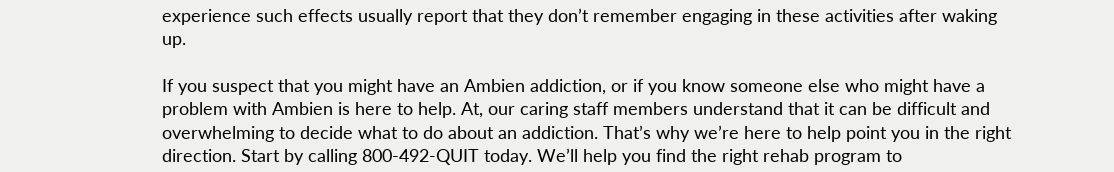experience such effects usually report that they don’t remember engaging in these activities after waking up.

If you suspect that you might have an Ambien addiction, or if you know someone else who might have a problem with Ambien is here to help. At, our caring staff members understand that it can be difficult and overwhelming to decide what to do about an addiction. That’s why we’re here to help point you in the right direction. Start by calling 800-492-QUIT today. We’ll help you find the right rehab program to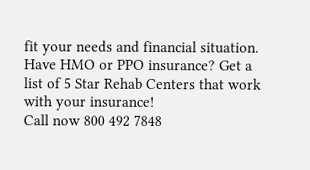fit your needs and financial situation.
Have HMO or PPO insurance? Get a list of 5 Star Rehab Centers that work with your insurance!
Call now 800 492 7848